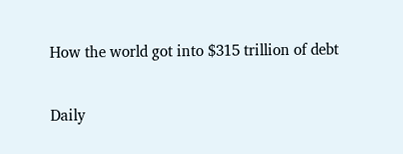How the world got into $315 trillion of debt

Daily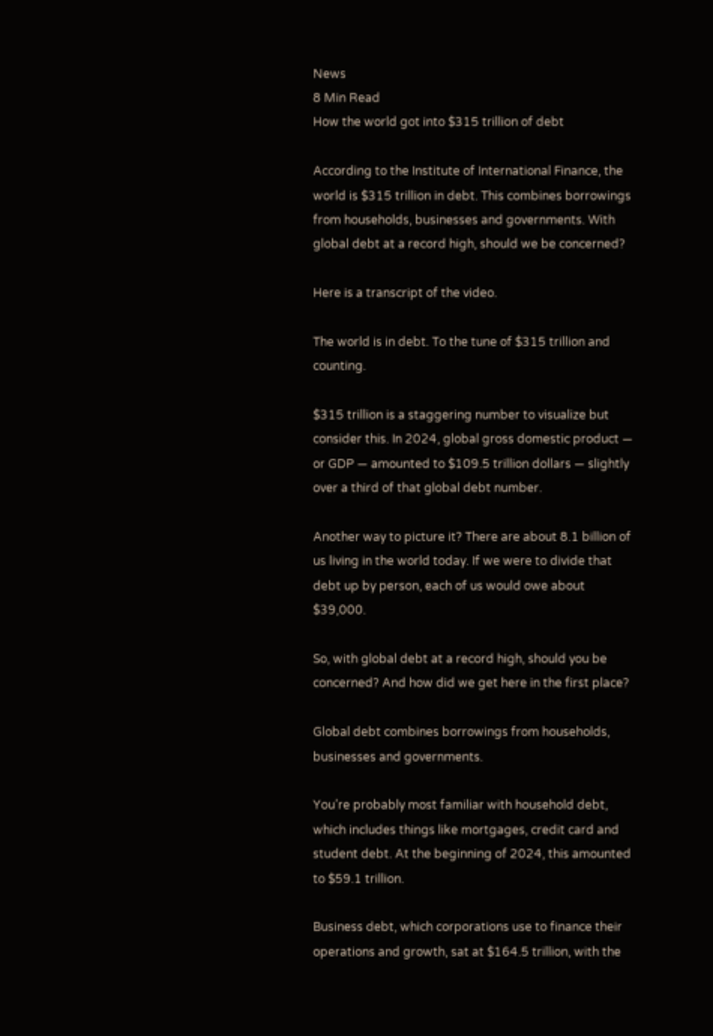News
8 Min Read
How the world got into $315 trillion of debt

According to the Institute of International Finance, the world is $315 trillion in debt. This combines borrowings from households, businesses and governments. With global debt at a record high, should we be concerned?

Here is a transcript of the video.

The world is in debt. To the tune of $315 trillion and counting.

$315 trillion is a staggering number to visualize but consider this. In 2024, global gross domestic product — or GDP — amounted to $109.5 trillion dollars — slightly over a third of that global debt number.

Another way to picture it? There are about 8.1 billion of us living in the world today. If we were to divide that debt up by person, each of us would owe about $39,000.

So, with global debt at a record high, should you be concerned? And how did we get here in the first place?

Global debt combines borrowings from households, businesses and governments.

You’re probably most familiar with household debt, which includes things like mortgages, credit card and student debt. At the beginning of 2024, this amounted to $59.1 trillion.

Business debt, which corporations use to finance their operations and growth, sat at $164.5 trillion, with the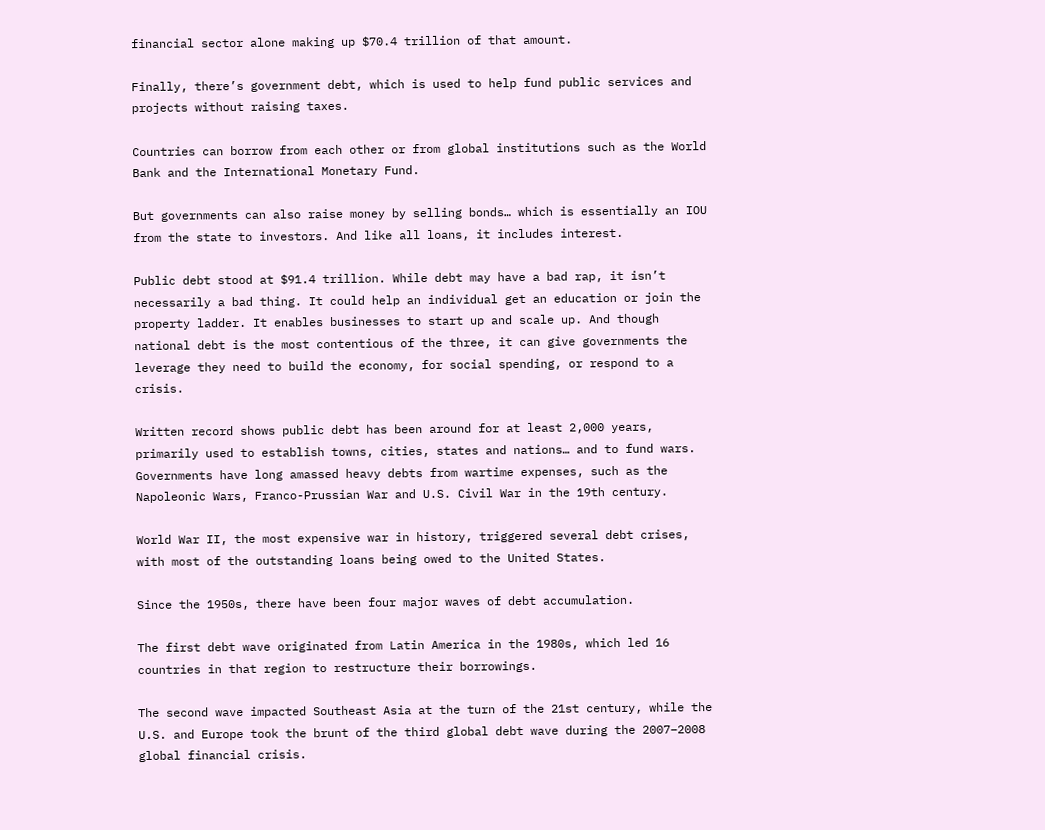financial sector alone making up $70.4 trillion of that amount.

Finally, there’s government debt, which is used to help fund public services and projects without raising taxes.

Countries can borrow from each other or from global institutions such as the World Bank and the International Monetary Fund.

But governments can also raise money by selling bonds… which is essentially an IOU from the state to investors. And like all loans, it includes interest.

Public debt stood at $91.4 trillion. While debt may have a bad rap, it isn’t necessarily a bad thing. It could help an individual get an education or join the property ladder. It enables businesses to start up and scale up. And though national debt is the most contentious of the three, it can give governments the leverage they need to build the economy, for social spending, or respond to a crisis.

Written record shows public debt has been around for at least 2,000 years, primarily used to establish towns, cities, states and nations… and to fund wars. Governments have long amassed heavy debts from wartime expenses, such as the Napoleonic Wars, Franco-Prussian War and U.S. Civil War in the 19th century.

World War II, the most expensive war in history, triggered several debt crises, with most of the outstanding loans being owed to the United States.

Since the 1950s, there have been four major waves of debt accumulation.

The first debt wave originated from Latin America in the 1980s, which led 16 countries in that region to restructure their borrowings.

The second wave impacted Southeast Asia at the turn of the 21st century, while the U.S. and Europe took the brunt of the third global debt wave during the 2007–2008 global financial crisis.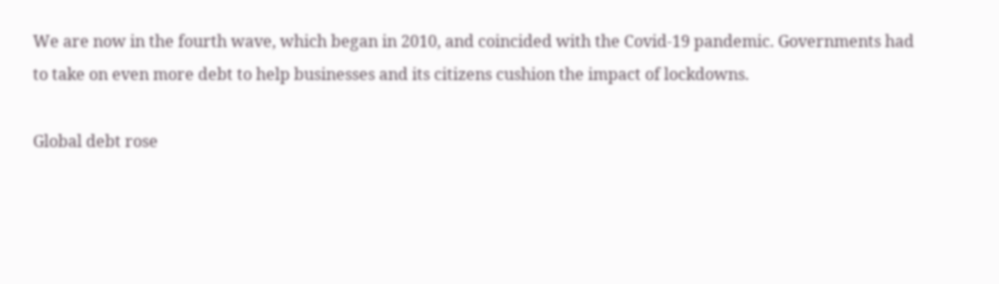We are now in the fourth wave, which began in 2010, and coincided with the Covid-19 pandemic. Governments had to take on even more debt to help businesses and its citizens cushion the impact of lockdowns.

Global debt rose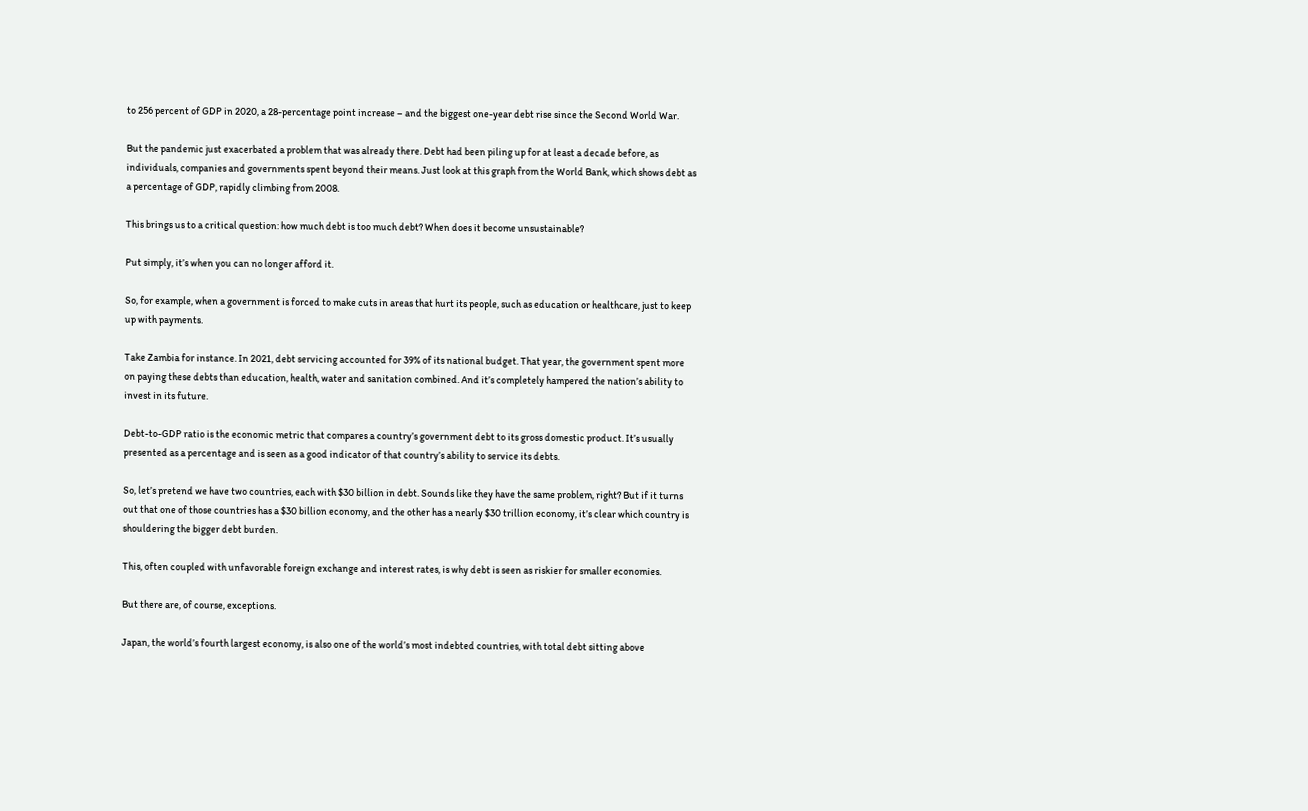to 256 percent of GDP in 2020, a 28-percentage point increase – and the biggest one-year debt rise since the Second World War.

But the pandemic just exacerbated a problem that was already there. Debt had been piling up for at least a decade before, as individuals, companies and governments spent beyond their means. Just look at this graph from the World Bank, which shows debt as a percentage of GDP, rapidly climbing from 2008.

This brings us to a critical question: how much debt is too much debt? When does it become unsustainable?

Put simply, it’s when you can no longer afford it.

So, for example, when a government is forced to make cuts in areas that hurt its people, such as education or healthcare, just to keep up with payments.

Take Zambia for instance. In 2021, debt servicing accounted for 39% of its national budget. That year, the government spent more on paying these debts than education, health, water and sanitation combined. And it’s completely hampered the nation’s ability to invest in its future.

Debt-to-GDP ratio is the economic metric that compares a country’s government debt to its gross domestic product. It’s usually presented as a percentage and is seen as a good indicator of that country’s ability to service its debts.

So, let’s pretend we have two countries, each with $30 billion in debt. Sounds like they have the same problem, right? But if it turns out that one of those countries has a $30 billion economy, and the other has a nearly $30 trillion economy, it’s clear which country is shouldering the bigger debt burden.

This, often coupled with unfavorable foreign exchange and interest rates, is why debt is seen as riskier for smaller economies.

But there are, of course, exceptions.

Japan, the world’s fourth largest economy, is also one of the world’s most indebted countries, with total debt sitting above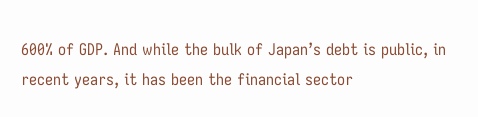600% of GDP. And while the bulk of Japan’s debt is public, in recent years, it has been the financial sector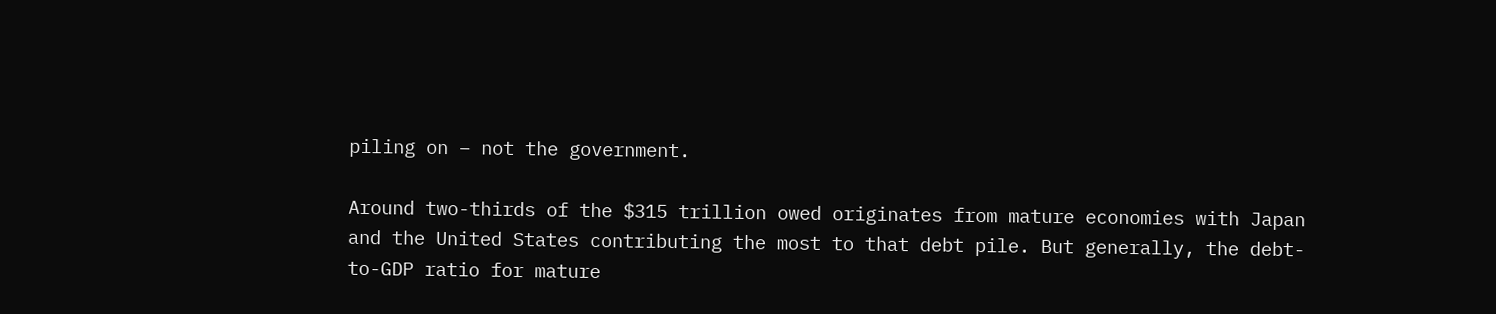piling on – not the government.

Around two-thirds of the $315 trillion owed originates from mature economies with Japan and the United States contributing the most to that debt pile. But generally, the debt-to-GDP ratio for mature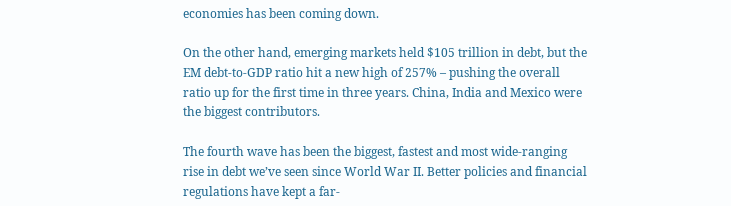economies has been coming down.

On the other hand, emerging markets held $105 trillion in debt, but the EM debt-to-GDP ratio hit a new high of 257% – pushing the overall ratio up for the first time in three years. China, India and Mexico were the biggest contributors.

The fourth wave has been the biggest, fastest and most wide-ranging rise in debt we’ve seen since World War II. Better policies and financial regulations have kept a far-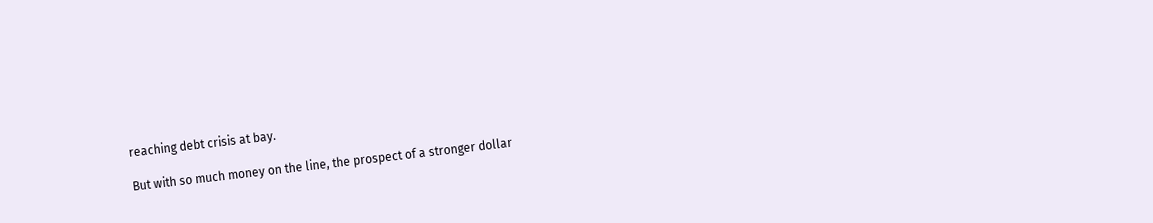reaching debt crisis at bay.

But with so much money on the line, the prospect of a stronger dollar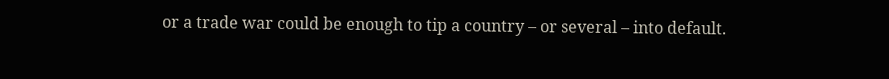or a trade war could be enough to tip a country – or several – into default.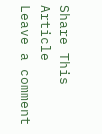Share This Article
Leave a comment